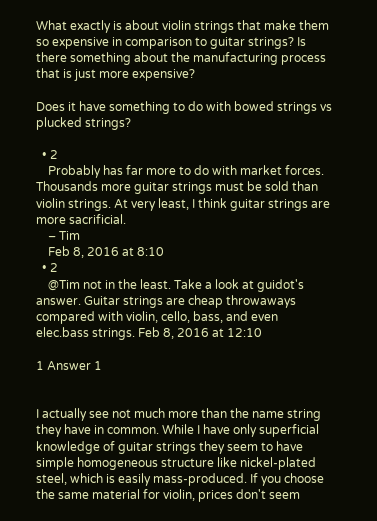What exactly is about violin strings that make them so expensive in comparison to guitar strings? Is there something about the manufacturing process that is just more expensive?

Does it have something to do with bowed strings vs plucked strings?

  • 2
    Probably has far more to do with market forces. Thousands more guitar strings must be sold than violin strings. At very least, I think guitar strings are more sacrificial.
    – Tim
    Feb 8, 2016 at 8:10
  • 2
    @Tim not in the least. Take a look at guidot's answer. Guitar strings are cheap throwaways compared with violin, cello, bass, and even elec.bass strings. Feb 8, 2016 at 12:10

1 Answer 1


I actually see not much more than the name string they have in common. While I have only superficial knowledge of guitar strings they seem to have simple homogeneous structure like nickel-plated steel, which is easily mass-produced. If you choose the same material for violin, prices don't seem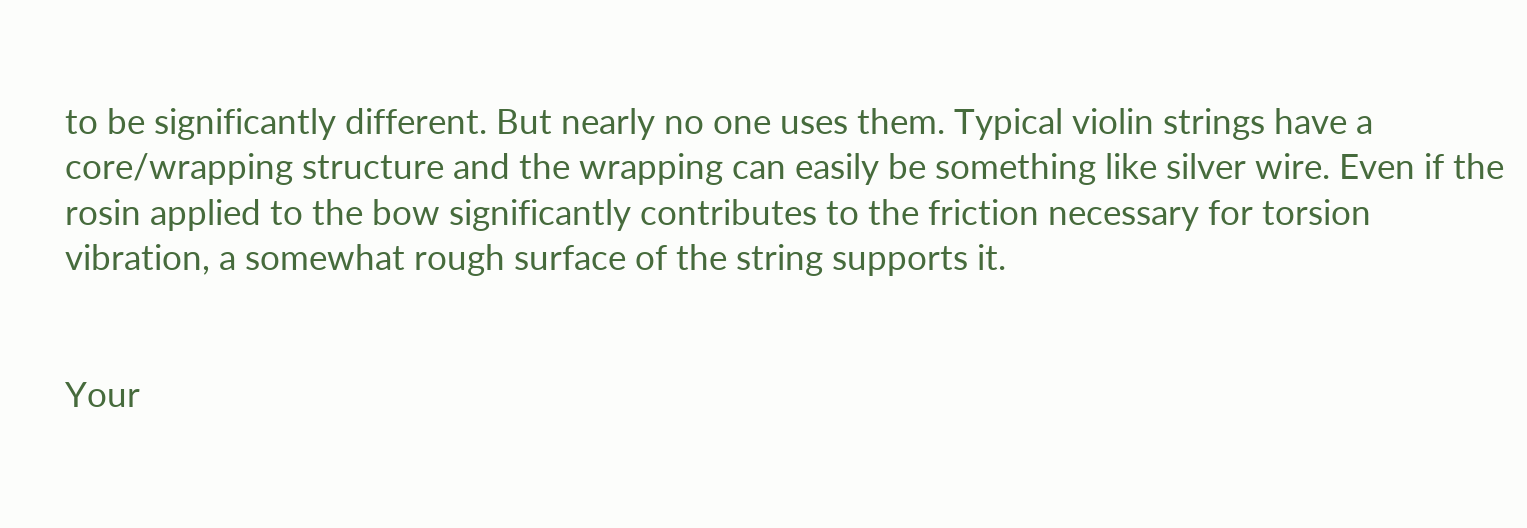to be significantly different. But nearly no one uses them. Typical violin strings have a core/wrapping structure and the wrapping can easily be something like silver wire. Even if the rosin applied to the bow significantly contributes to the friction necessary for torsion vibration, a somewhat rough surface of the string supports it.


Your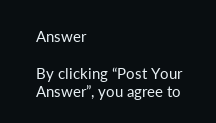Answer

By clicking “Post Your Answer”, you agree to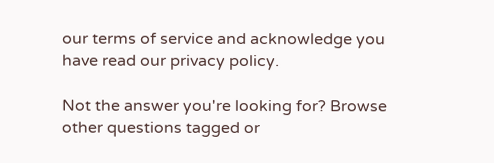our terms of service and acknowledge you have read our privacy policy.

Not the answer you're looking for? Browse other questions tagged or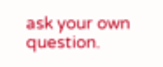ask your own question.